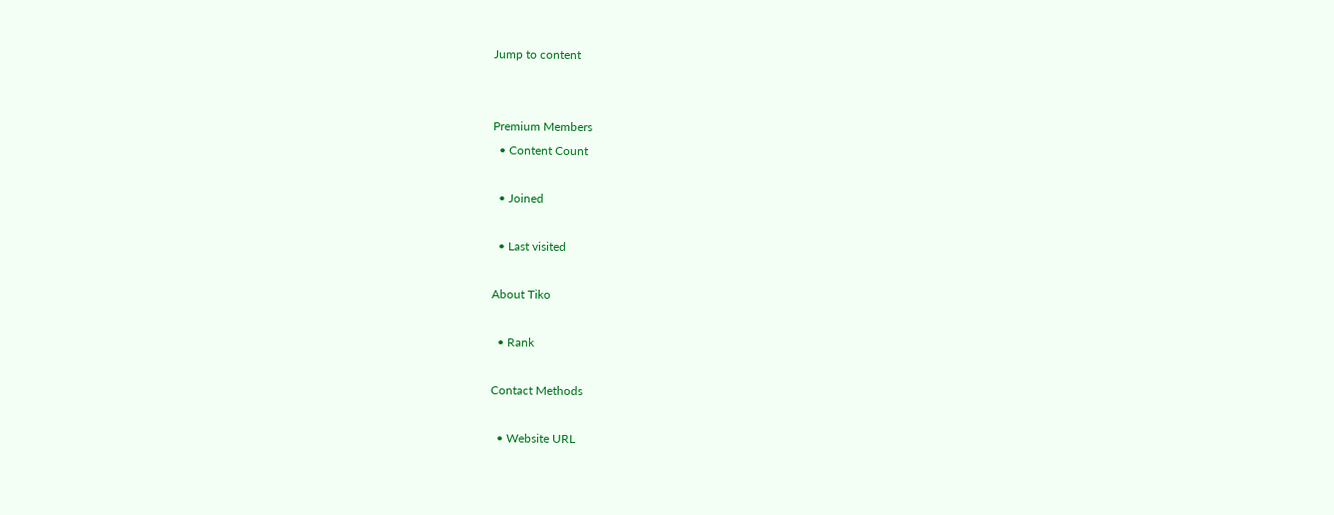Jump to content


Premium Members
  • Content Count

  • Joined

  • Last visited

About Tiko

  • Rank

Contact Methods

  • Website URL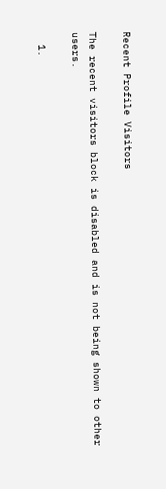Recent Profile Visitors

The recent visitors block is disabled and is not being shown to other users.

  1.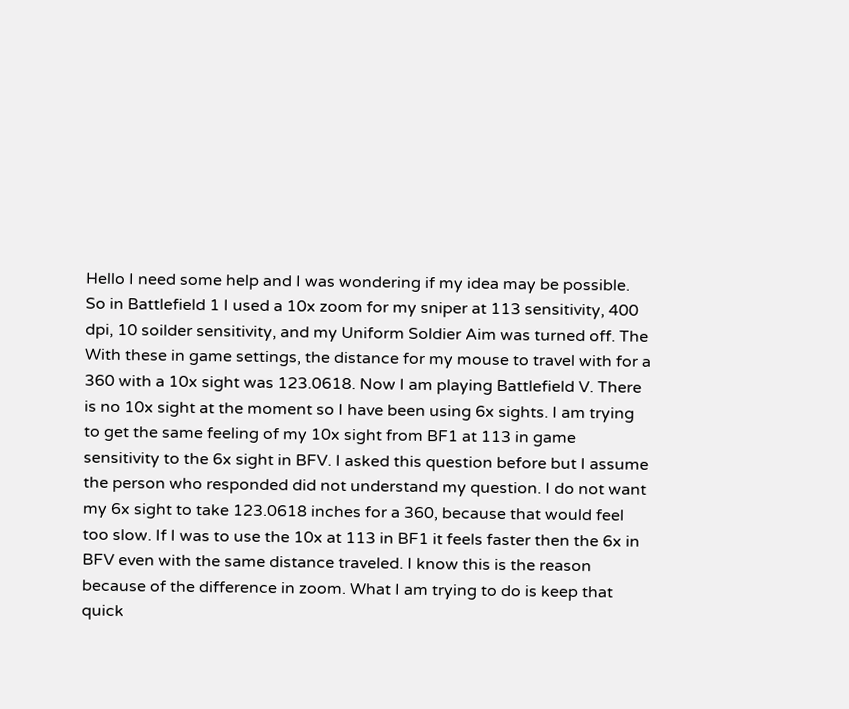Hello I need some help and I was wondering if my idea may be possible. So in Battlefield 1 I used a 10x zoom for my sniper at 113 sensitivity, 400 dpi, 10 soilder sensitivity, and my Uniform Soldier Aim was turned off. The With these in game settings, the distance for my mouse to travel with for a 360 with a 10x sight was 123.0618. Now I am playing Battlefield V. There is no 10x sight at the moment so I have been using 6x sights. I am trying to get the same feeling of my 10x sight from BF1 at 113 in game sensitivity to the 6x sight in BFV. I asked this question before but I assume the person who responded did not understand my question. I do not want my 6x sight to take 123.0618 inches for a 360, because that would feel too slow. If I was to use the 10x at 113 in BF1 it feels faster then the 6x in BFV even with the same distance traveled. I know this is the reason because of the difference in zoom. What I am trying to do is keep that quick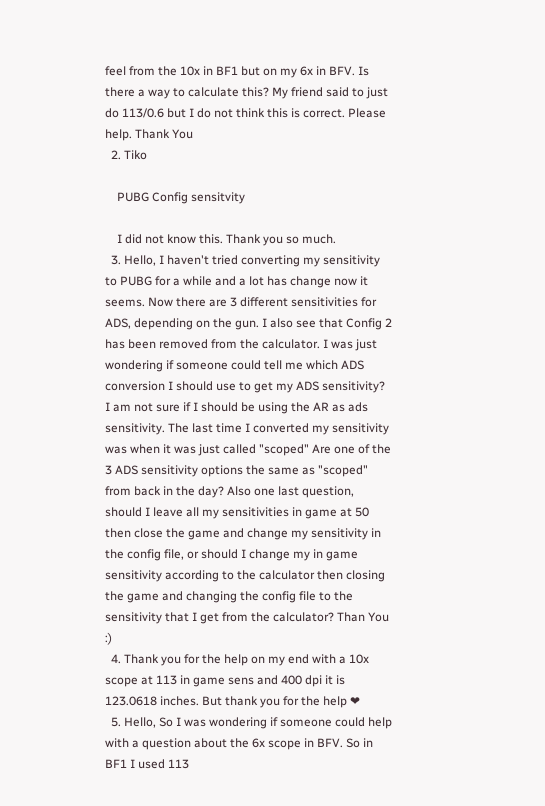feel from the 10x in BF1 but on my 6x in BFV. Is there a way to calculate this? My friend said to just do 113/0.6 but I do not think this is correct. Please help. Thank You
  2. Tiko

    PUBG Config sensitvity

    I did not know this. Thank you so much.
  3. Hello, I haven't tried converting my sensitivity to PUBG for a while and a lot has change now it seems. Now there are 3 different sensitivities for ADS, depending on the gun. I also see that Config 2 has been removed from the calculator. I was just wondering if someone could tell me which ADS conversion I should use to get my ADS sensitivity? I am not sure if I should be using the AR as ads sensitivity. The last time I converted my sensitivity was when it was just called "scoped" Are one of the 3 ADS sensitivity options the same as "scoped" from back in the day? Also one last question, should I leave all my sensitivities in game at 50 then close the game and change my sensitivity in the config file, or should I change my in game sensitivity according to the calculator then closing the game and changing the config file to the sensitivity that I get from the calculator? Than You :)
  4. Thank you for the help on my end with a 10x scope at 113 in game sens and 400 dpi it is 123.0618 inches. But thank you for the help ❤
  5. Hello, So I was wondering if someone could help with a question about the 6x scope in BFV. So in BF1 I used 113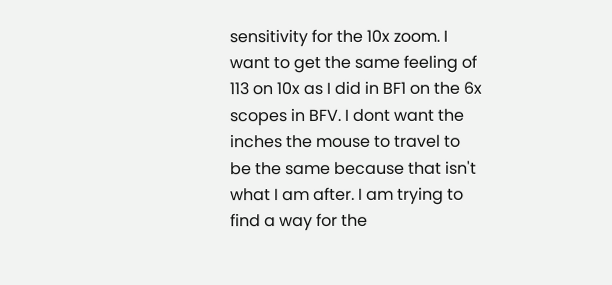sensitivity for the 10x zoom. I want to get the same feeling of 113 on 10x as I did in BF1 on the 6x scopes in BFV. I dont want the inches the mouse to travel to be the same because that isn't what I am after. I am trying to find a way for the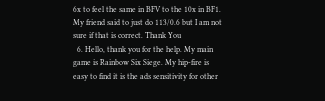6x to feel the same in BFV to the 10x in BF1. My friend said to just do 113/0.6 but I am not sure if that is correct. Thank You
  6. Hello, thank you for the help. My main game is Rainbow Six Siege. My hip-fire is easy to find it is the ads sensitivity for other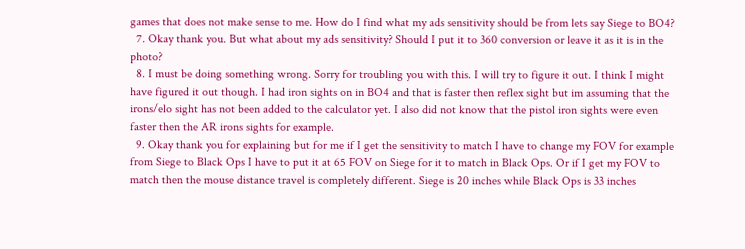games that does not make sense to me. How do I find what my ads sensitivity should be from lets say Siege to BO4?
  7. Okay thank you. But what about my ads sensitivity? Should I put it to 360 conversion or leave it as it is in the photo?
  8. I must be doing something wrong. Sorry for troubling you with this. I will try to figure it out. I think I might have figured it out though. I had iron sights on in BO4 and that is faster then reflex sight but im assuming that the irons/elo sight has not been added to the calculator yet. I also did not know that the pistol iron sights were even faster then the AR irons sights for example.
  9. Okay thank you for explaining but for me if I get the sensitivity to match I have to change my FOV for example from Siege to Black Ops I have to put it at 65 FOV on Siege for it to match in Black Ops. Or if I get my FOV to match then the mouse distance travel is completely different. Siege is 20 inches while Black Ops is 33 inches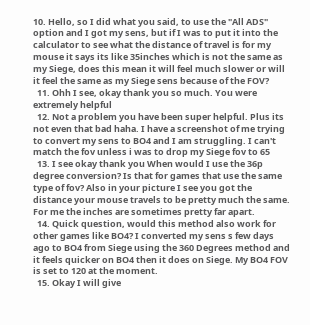10. Hello, so I did what you said, to use the "All ADS" option and I got my sens, but if I was to put it into the calculator to see what the distance of travel is for my mouse it says its like 35inches which is not the same as my Siege, does this mean it will feel much slower or will it feel the same as my Siege sens because of the FOV?
  11. Ohh I see, okay thank you so much. You were extremely helpful
  12. Not a problem you have been super helpful. Plus its not even that bad haha. I have a screenshot of me trying to convert my sens to BO4 and I am struggling. I can't match the fov unless i was to drop my Siege fov to 65
  13. I see okay thank you When would I use the 36p degree conversion? Is that for games that use the same type of fov? Also in your picture I see you got the distance your mouse travels to be pretty much the same. For me the inches are sometimes pretty far apart.
  14. Quick question, would this method also work for other games like BO4? I converted my sens s few days ago to BO4 from Siege using the 360 Degrees method and it feels quicker on BO4 then it does on Siege. My BO4 FOV is set to 120 at the moment.
  15. Okay I will give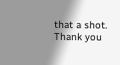that a shot. Thank you